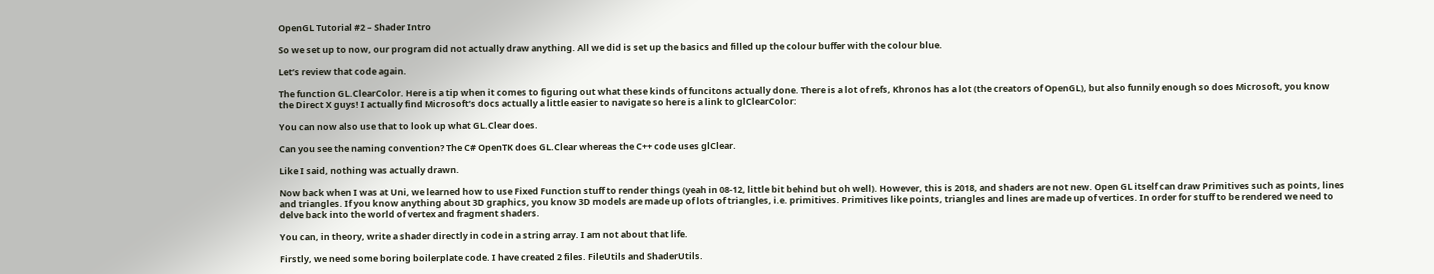OpenGL Tutorial #2 – Shader Intro

So we set up to now, our program did not actually draw anything. All we did is set up the basics and filled up the colour buffer with the colour blue.

Let’s review that code again.

The function GL.ClearColor. Here is a tip when it comes to figuring out what these kinds of funcitons actually done. There is a lot of refs, Khronos has a lot (the creators of OpenGL), but also funnily enough so does Microsoft, you know the Direct X guys! I actually find Microsoft’s docs actually a little easier to navigate so here is a link to glClearColor:

You can now also use that to look up what GL.Clear does.

Can you see the naming convention? The C# OpenTK does GL.Clear whereas the C++ code uses glClear.

Like I said, nothing was actually drawn.

Now back when I was at Uni, we learned how to use Fixed Function stuff to render things (yeah in 08-12, little bit behind but oh well). However, this is 2018, and shaders are not new. Open GL itself can draw Primitives such as points, lines and triangles. If you know anything about 3D graphics, you know 3D models are made up of lots of triangles, i.e. primitives. Primitives like points, triangles and lines are made up of vertices. In order for stuff to be rendered we need to delve back into the world of vertex and fragment shaders.

You can, in theory, write a shader directly in code in a string array. I am not about that life.

Firstly, we need some boring boilerplate code. I have created 2 files. FileUtils and ShaderUtils.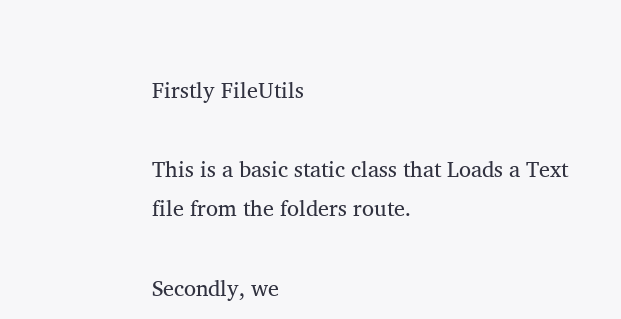Firstly FileUtils

This is a basic static class that Loads a Text file from the folders route.

Secondly, we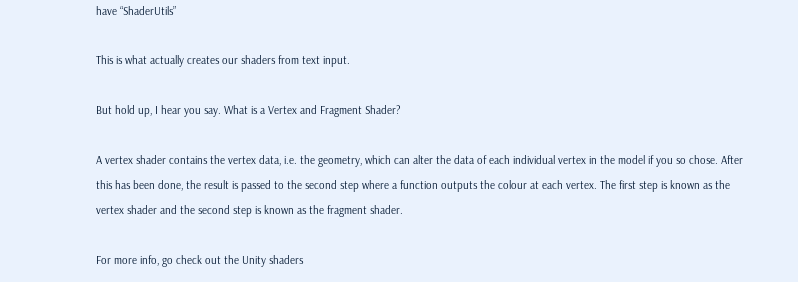have “ShaderUtils”

This is what actually creates our shaders from text input.

But hold up, I hear you say. What is a Vertex and Fragment Shader?

A vertex shader contains the vertex data, i.e. the geometry, which can alter the data of each individual vertex in the model if you so chose. After this has been done, the result is passed to the second step where a function outputs the colour at each vertex. The first step is known as the vertex shader and the second step is known as the fragment shader.

For more info, go check out the Unity shaders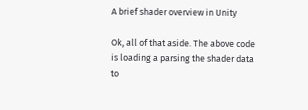A brief shader overview in Unity

Ok, all of that aside. The above code is loading a parsing the shader data to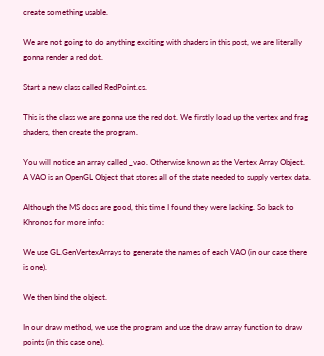create something usable.

We are not going to do anything exciting with shaders in this post, we are literally gonna render a red dot.

Start a new class called RedPoint.cs.

This is the class we are gonna use the red dot. We firstly load up the vertex and frag shaders, then create the program.

You will notice an array called _vao. Otherwise known as the Vertex Array Object. A VAO is an OpenGL Object that stores all of the state needed to supply vertex data.

Although the MS docs are good, this time I found they were lacking. So back to Khronos for more info:

We use GL.GenVertexArrays to generate the names of each VAO (in our case there is one).

We then bind the object.

In our draw method, we use the program and use the draw array function to draw points (in this case one).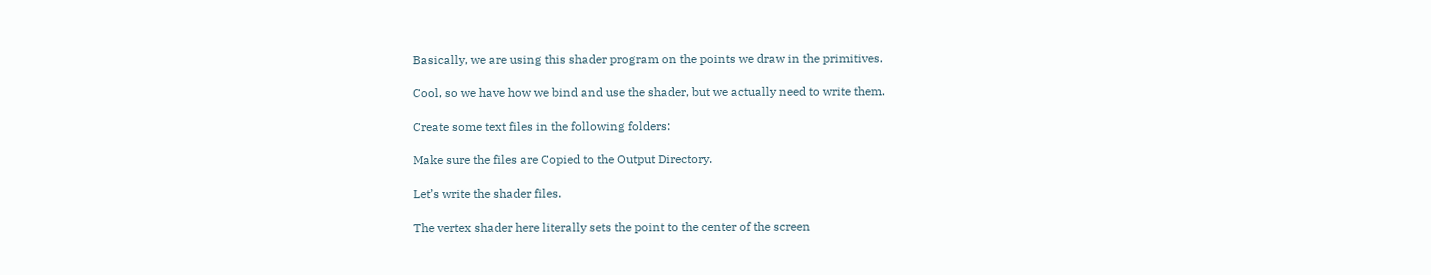Basically, we are using this shader program on the points we draw in the primitives.

Cool, so we have how we bind and use the shader, but we actually need to write them.

Create some text files in the following folders:

Make sure the files are Copied to the Output Directory.

Let’s write the shader files.

The vertex shader here literally sets the point to the center of the screen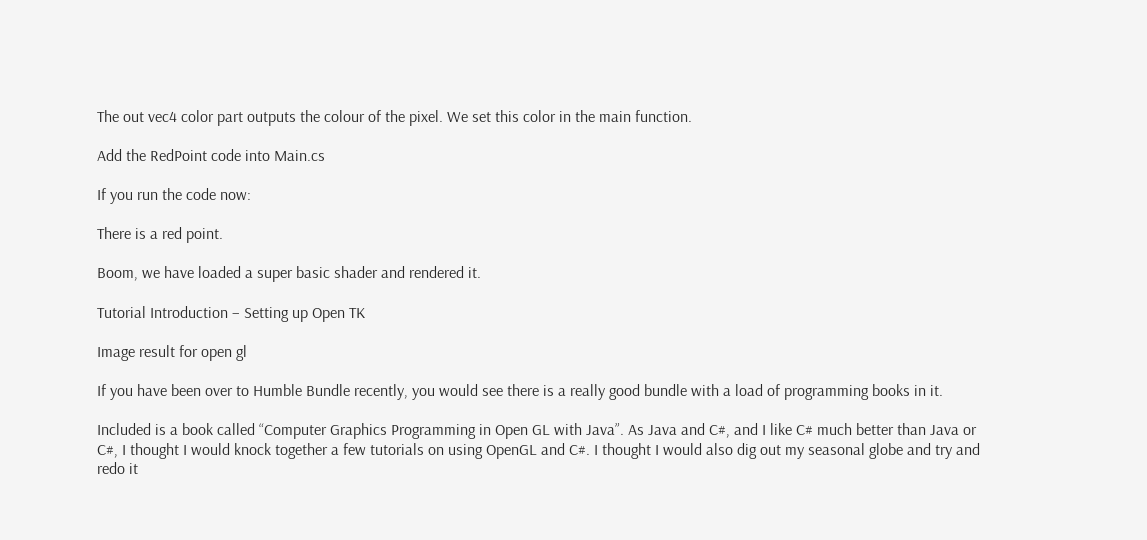The out vec4 color part outputs the colour of the pixel. We set this color in the main function.

Add the RedPoint code into Main.cs

If you run the code now:

There is a red point.

Boom, we have loaded a super basic shader and rendered it.

Tutorial Introduction – Setting up Open TK

Image result for open gl

If you have been over to Humble Bundle recently, you would see there is a really good bundle with a load of programming books in it.

Included is a book called “Computer Graphics Programming in Open GL with Java”. As Java and C#, and I like C# much better than Java or C#, I thought I would knock together a few tutorials on using OpenGL and C#. I thought I would also dig out my seasonal globe and try and redo it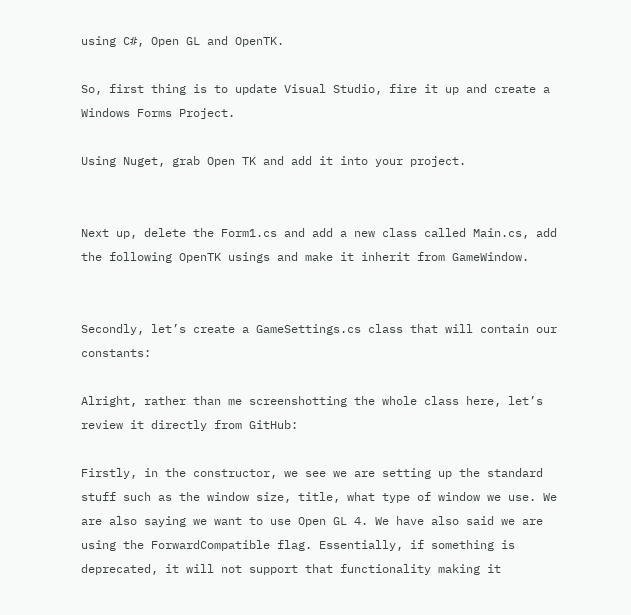using C#, Open GL and OpenTK.

So, first thing is to update Visual Studio, fire it up and create a Windows Forms Project.

Using Nuget, grab Open TK and add it into your project.


Next up, delete the Form1.cs and add a new class called Main.cs, add the following OpenTK usings and make it inherit from GameWindow.


Secondly, let’s create a GameSettings.cs class that will contain our constants:

Alright, rather than me screenshotting the whole class here, let’s review it directly from GitHub:

Firstly, in the constructor, we see we are setting up the standard stuff such as the window size, title, what type of window we use. We are also saying we want to use Open GL 4. We have also said we are using the ForwardCompatible flag. Essentially, if something is deprecated, it will not support that functionality making it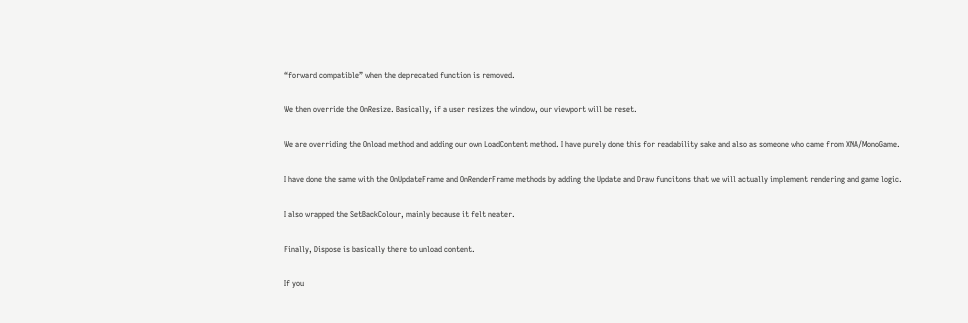“forward compatible” when the deprecated function is removed.

We then override the OnResize. Basically, if a user resizes the window, our viewport will be reset.

We are overriding the Onload method and adding our own LoadContent method. I have purely done this for readability sake and also as someone who came from XNA/MonoGame.

I have done the same with the OnUpdateFrame and OnRenderFrame methods by adding the Update and Draw funcitons that we will actually implement rendering and game logic.

I also wrapped the SetBackColour, mainly because it felt neater.

Finally, Dispose is basically there to unload content.

If you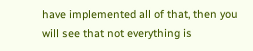have implemented all of that, then you will see that not everything is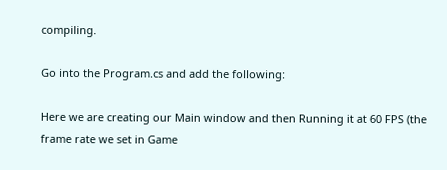compiling.

Go into the Program.cs and add the following:

Here we are creating our Main window and then Running it at 60 FPS (the frame rate we set in Game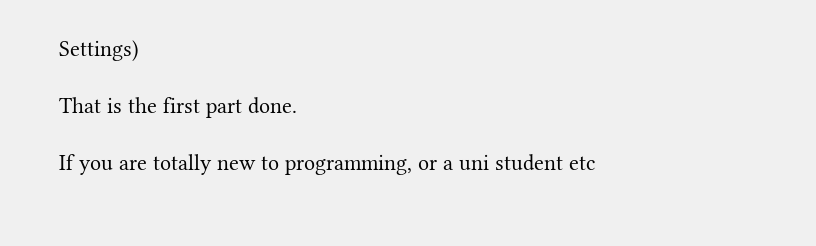Settings)

That is the first part done.

If you are totally new to programming, or a uni student etc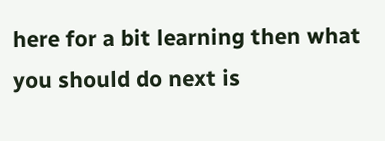here for a bit learning then what you should do next is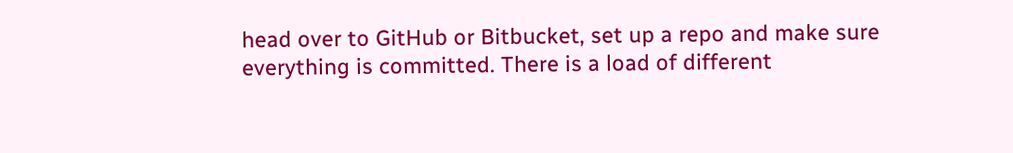head over to GitHub or Bitbucket, set up a repo and make sure everything is committed. There is a load of different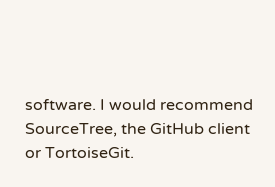software. I would recommend SourceTree, the GitHub client or TortoiseGit.